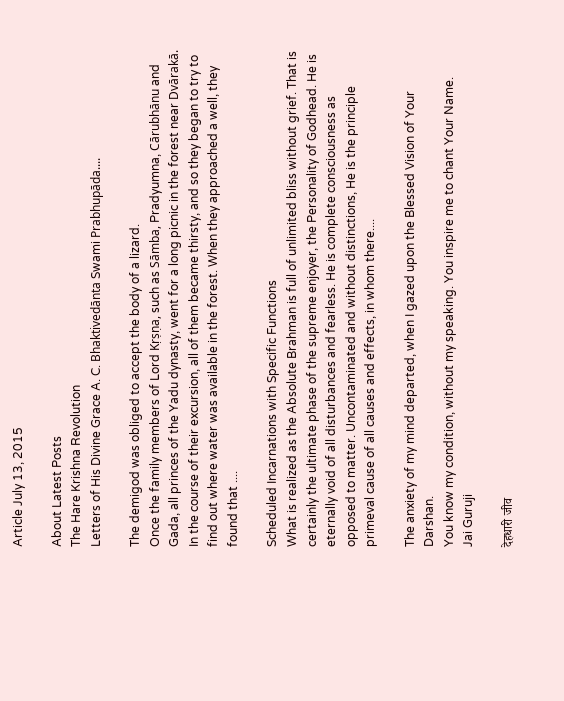Article July 13, 2015

About Latest Posts
The Hare Krishna Revolution
Letters of His Divine Grace A. C. Bhaktivedānta Swami Prabhupāda....

The demigod was obliged to accept the body of a lizard.
Once the family members of Lord Kṛṣṇa, such as Sāmba, Pradyumna, Cārubhānu and Gada, all princes of the Yadu dynasty, went for a long picnic in the forest near Dvārakā. In the course of their excursion, all of them became thirsty, and so they began to try to find out where water was available in the forest. When they approached a well, they found that ....

Scheduled Incarnations with Specific Functions
What is realized as the Absolute Brahman is full of unlimited bliss without grief. That is certainly the ultimate phase of the supreme enjoyer, the Personality of Godhead. He is eternally void of all disturbances and fearless. He is complete consciousness as opposed to matter. Uncontaminated and without distinctions, He is the principle primeval cause of all causes and effects, in whom there....

The anxiety of my mind departed, when I gazed upon the Blessed Vision of Your Darshan.
You know my condition, without my speaking. You inspire me to chant Your Name.
Jai Guruji

देहधारी जीव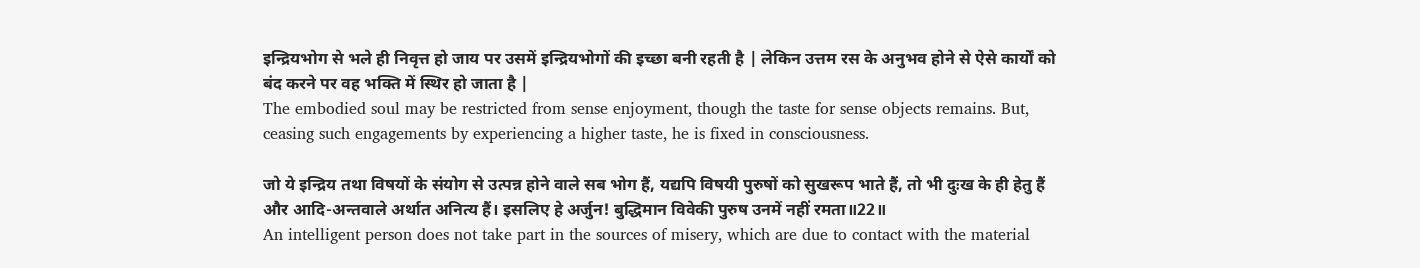इन्द्रियभोग से भले ही निवृत्त हो जाय पर उसमें इन्द्रियभोगों की इच्छा बनी रहती है | लेकिन उत्तम रस के अनुभव होने से ऐसे कार्यों को बंद करने पर वह भक्ति में स्थिर हो जाता है |
The embodied soul may be restricted from sense enjoyment, though the taste for sense objects remains. But, ceasing such engagements by experiencing a higher taste, he is fixed in consciousness.

जो ये इन्द्रिय तथा विषयों के संयोग से उत्पन्न होने वाले सब भोग हैं, यद्यपि विषयी पुरुषों को सुखरूप भाते हैं, तो भी दुःख के ही हेतु हैं और आदि-अन्तवाले अर्थात अनित्य हैं। इसलिए हे अर्जुन! बुद्धिमान विवेकी पुरुष उनमें नहीं रमता॥22॥
An intelligent person does not take part in the sources of misery, which are due to contact with the material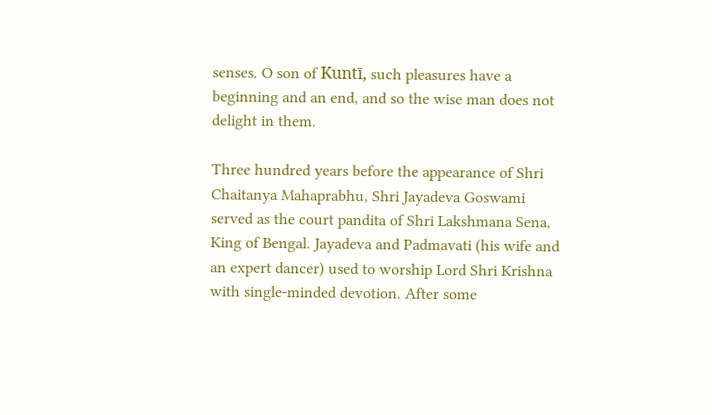senses. O son of Kuntī, such pleasures have a beginning and an end, and so the wise man does not delight in them.

Three hundred years before the appearance of Shri Chaitanya Mahaprabhu, Shri Jayadeva Goswami served as the court pandita of Shri Lakshmana Sena, King of Bengal. Jayadeva and Padmavati (his wife and an expert dancer) used to worship Lord Shri Krishna with single-minded devotion. After some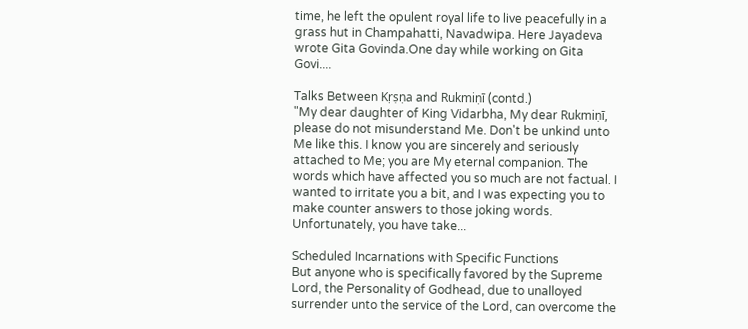time, he left the opulent royal life to live peacefully in a grass hut in Champahatti, Navadwipa. Here Jayadeva wrote Gita Govinda.One day while working on Gita Govi....

Talks Between Kṛṣṇa and Rukmiṇī (contd.)
"My dear daughter of King Vidarbha, My dear Rukmiṇī, please do not misunderstand Me. Don't be unkind unto Me like this. I know you are sincerely and seriously attached to Me; you are My eternal companion. The words which have affected you so much are not factual. I wanted to irritate you a bit, and I was expecting you to make counter answers to those joking words. Unfortunately, you have take...

Scheduled Incarnations with Specific Functions
But anyone who is specifically favored by the Supreme Lord, the Personality of Godhead, due to unalloyed surrender unto the service of the Lord, can overcome the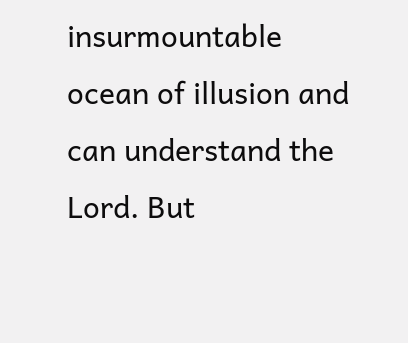insurmountable ocean of illusion and can understand the Lord. But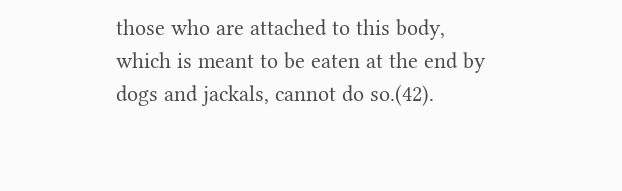those who are attached to this body, which is meant to be eaten at the end by dogs and jackals, cannot do so.(42).